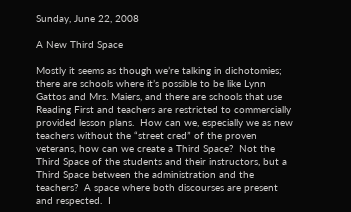Sunday, June 22, 2008

A New Third Space

Mostly it seems as though we’re talking in dichotomies; there are schools where it’s possible to be like Lynn Gattos and Mrs. Maiers, and there are schools that use Reading First and teachers are restricted to commercially provided lesson plans.  How can we, especially we as new teachers without the “street cred” of the proven veterans, how can we create a Third Space?  Not the Third Space of the students and their instructors, but a Third Space between the administration and the teachers?  A space where both discourses are present and respected.  I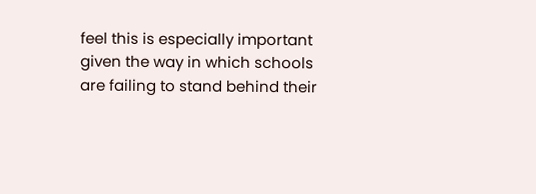feel this is especially important given the way in which schools are failing to stand behind their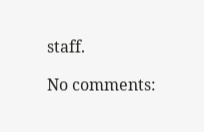staff.

No comments: